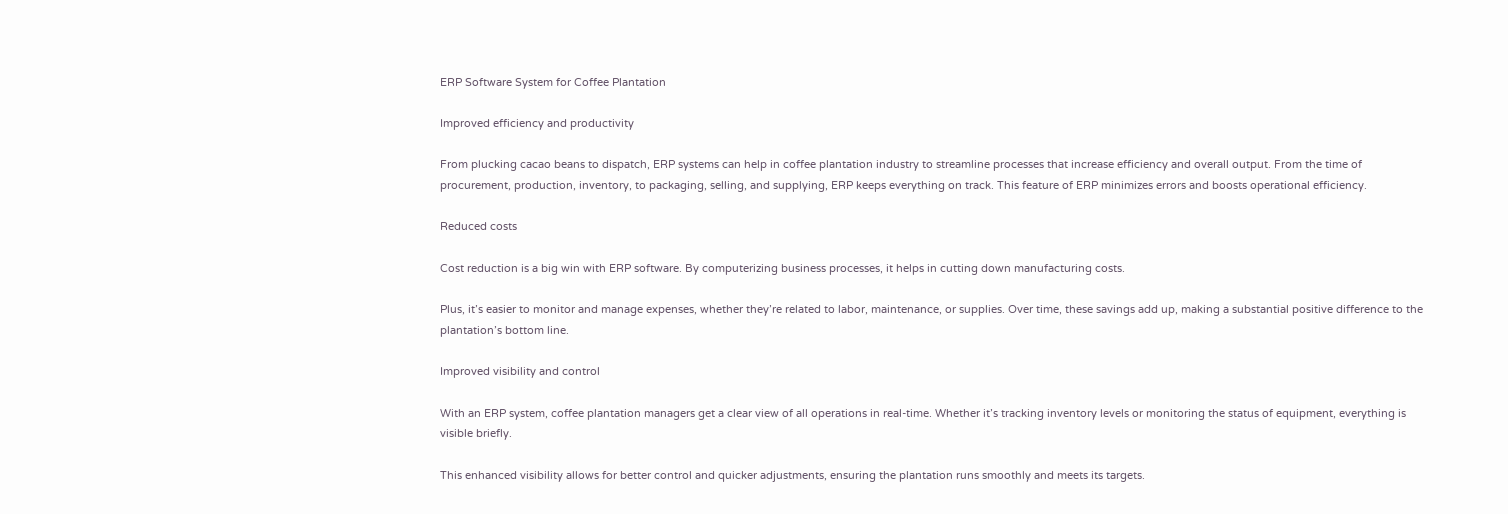ERP Software System for Coffee Plantation

Improved efficiency and productivity

From plucking cacao beans to dispatch, ERP systems can help in coffee plantation industry to streamline processes that increase efficiency and overall output. From the time of procurement, production, inventory, to packaging, selling, and supplying, ERP keeps everything on track. This feature of ERP minimizes errors and boosts operational efficiency.

Reduced costs

Cost reduction is a big win with ERP software. By computerizing business processes, it helps in cutting down manufacturing costs.

Plus, it’s easier to monitor and manage expenses, whether they’re related to labor, maintenance, or supplies. Over time, these savings add up, making a substantial positive difference to the plantation’s bottom line.

Improved visibility and control

With an ERP system, coffee plantation managers get a clear view of all operations in real-time. Whether it’s tracking inventory levels or monitoring the status of equipment, everything is visible briefly.

This enhanced visibility allows for better control and quicker adjustments, ensuring the plantation runs smoothly and meets its targets.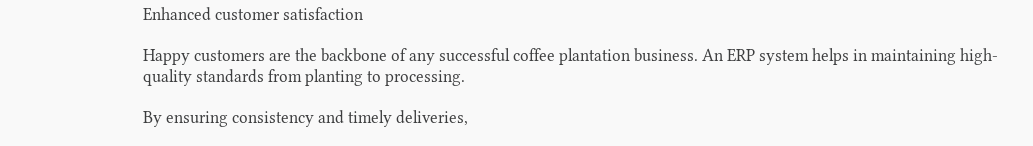Enhanced customer satisfaction

Happy customers are the backbone of any successful coffee plantation business. An ERP system helps in maintaining high-quality standards from planting to processing.

By ensuring consistency and timely deliveries,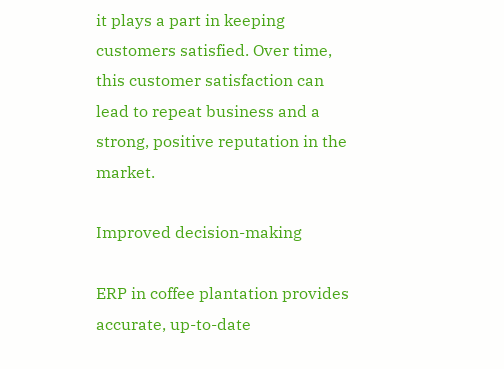it plays a part in keeping customers satisfied. Over time, this customer satisfaction can lead to repeat business and a strong, positive reputation in the market.

Improved decision-making

ERP in coffee plantation provides accurate, up-to-date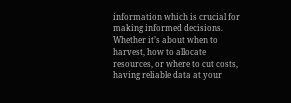information which is crucial for making informed decisions. Whether it’s about when to harvest, how to allocate resources, or where to cut costs, having reliable data at your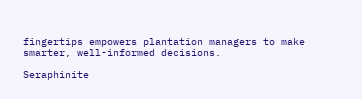fingertips empowers plantation managers to make smarter, well-informed decisions.

Seraphinite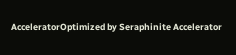AcceleratorOptimized by Seraphinite Accelerator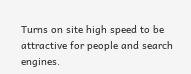Turns on site high speed to be attractive for people and search engines.